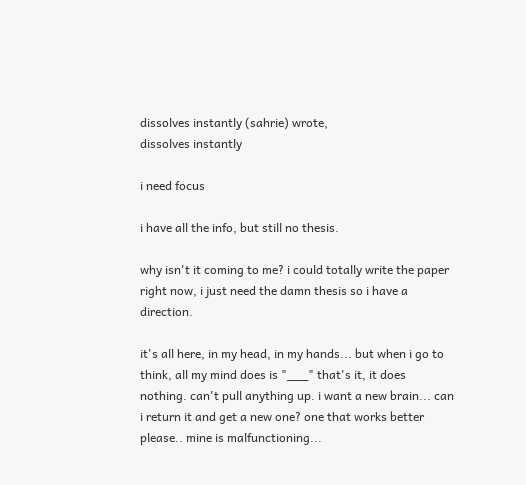dissolves instantly (sahrie) wrote,
dissolves instantly

i need focus

i have all the info, but still no thesis.

why isn't it coming to me? i could totally write the paper right now, i just need the damn thesis so i have a direction.

it's all here, in my head, in my hands... but when i go to think, all my mind does is "___" that's it, it does nothing. can't pull anything up. i want a new brain... can i return it and get a new one? one that works better please.. mine is malfunctioning...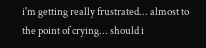i'm getting really frustrated... almost to the point of crying... should i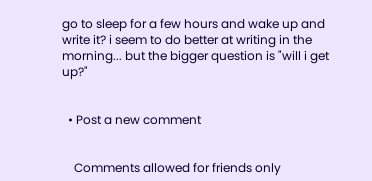go to sleep for a few hours and wake up and write it? i seem to do better at writing in the morning... but the bigger question is "will i get up?"


  • Post a new comment


    Comments allowed for friends only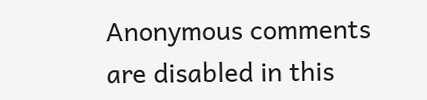Anonymous comments are disabled in this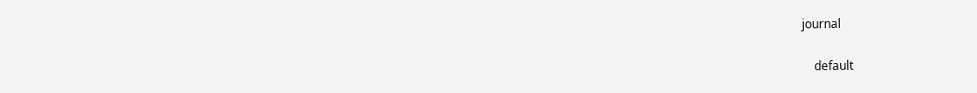journal

    default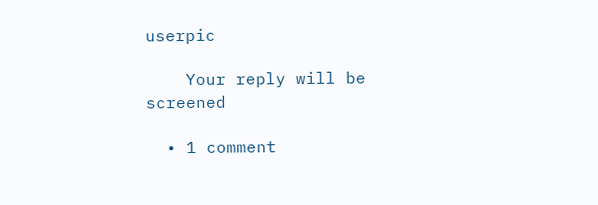userpic

    Your reply will be screened

  • 1 comment